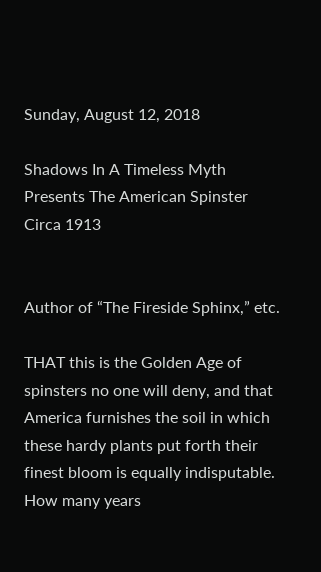Sunday, August 12, 2018

Shadows In A Timeless Myth Presents The American Spinster Circa 1913


Author of “The Fireside Sphinx,” etc.

THAT this is the Golden Age of spinsters no one will deny, and that America furnishes the soil in which these hardy plants put forth their finest bloom is equally indisputable. How many years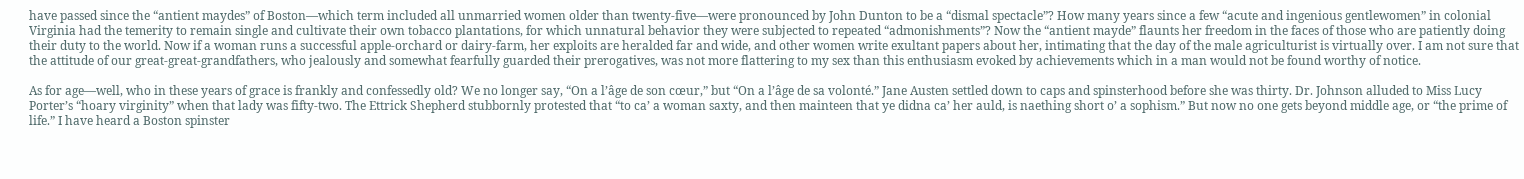have passed since the “antient maydes” of Boston—which term included all unmarried women older than twenty-five—were pronounced by John Dunton to be a “dismal spectacle”? How many years since a few “acute and ingenious gentlewomen” in colonial Virginia had the temerity to remain single and cultivate their own tobacco plantations, for which unnatural behavior they were subjected to repeated “admonishments”? Now the “antient mayde” flaunts her freedom in the faces of those who are patiently doing their duty to the world. Now if a woman runs a successful apple-orchard or dairy-farm, her exploits are heralded far and wide, and other women write exultant papers about her, intimating that the day of the male agriculturist is virtually over. I am not sure that the attitude of our great-great-grandfathers, who jealously and somewhat fearfully guarded their prerogatives, was not more flattering to my sex than this enthusiasm evoked by achievements which in a man would not be found worthy of notice.

As for age—well, who in these years of grace is frankly and confessedly old? We no longer say, “On a l’âge de son cœur,” but “On a l’âge de sa volonté.” Jane Austen settled down to caps and spinsterhood before she was thirty. Dr. Johnson alluded to Miss Lucy Porter’s “hoary virginity” when that lady was fifty-two. The Ettrick Shepherd stubbornly protested that “to ca’ a woman saxty, and then mainteen that ye didna ca’ her auld, is naething short o’ a sophism.” But now no one gets beyond middle age, or “the prime of life.” I have heard a Boston spinster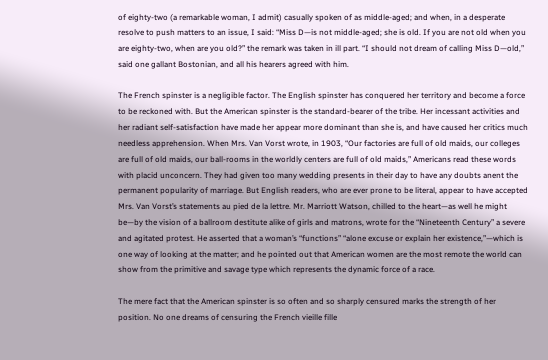of eighty-two (a remarkable woman, I admit) casually spoken of as middle-aged; and when, in a desperate resolve to push matters to an issue, I said: “Miss D—is not middle-aged; she is old. If you are not old when you are eighty-two, when are you old?” the remark was taken in ill part. “I should not dream of calling Miss D—old,” said one gallant Bostonian, and all his hearers agreed with him.

The French spinster is a negligible factor. The English spinster has conquered her territory and become a force to be reckoned with. But the American spinster is the standard-bearer of the tribe. Her incessant activities and her radiant self-satisfaction have made her appear more dominant than she is, and have caused her critics much needless apprehension. When Mrs. Van Vorst wrote, in 1903, “Our factories are full of old maids, our colleges are full of old maids, our ball-rooms in the worldly centers are full of old maids,” Americans read these words with placid unconcern. They had given too many wedding presents in their day to have any doubts anent the permanent popularity of marriage. But English readers, who are ever prone to be literal, appear to have accepted Mrs. Van Vorst’s statements au pied de la lettre. Mr. Marriott Watson, chilled to the heart—as well he might be—by the vision of a ballroom destitute alike of girls and matrons, wrote for the “Nineteenth Century” a severe and agitated protest. He asserted that a woman’s “functions” “alone excuse or explain her existence,”—which is one way of looking at the matter; and he pointed out that American women are the most remote the world can show from the primitive and savage type which represents the dynamic force of a race.

The mere fact that the American spinster is so often and so sharply censured marks the strength of her position. No one dreams of censuring the French vieille fille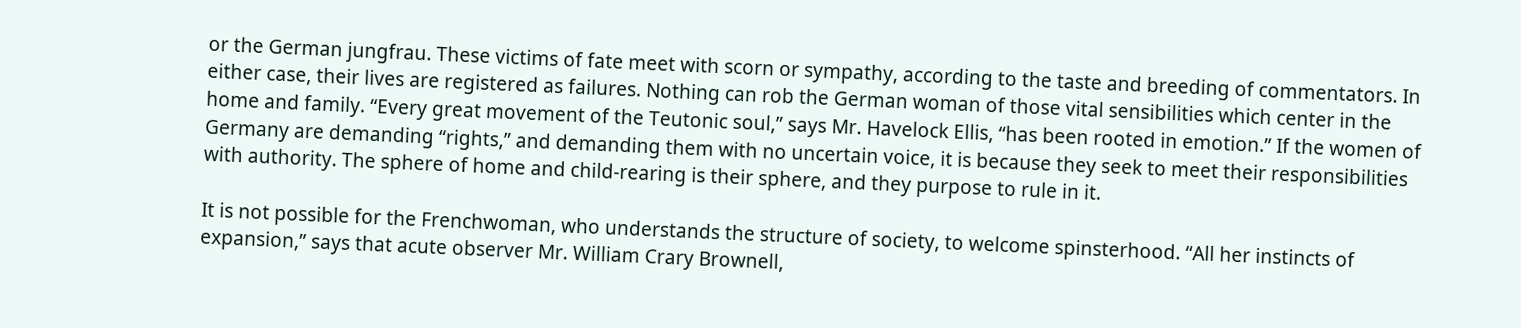or the German jungfrau. These victims of fate meet with scorn or sympathy, according to the taste and breeding of commentators. In either case, their lives are registered as failures. Nothing can rob the German woman of those vital sensibilities which center in the home and family. “Every great movement of the Teutonic soul,” says Mr. Havelock Ellis, “has been rooted in emotion.” If the women of Germany are demanding “rights,” and demanding them with no uncertain voice, it is because they seek to meet their responsibilities with authority. The sphere of home and child-rearing is their sphere, and they purpose to rule in it.

It is not possible for the Frenchwoman, who understands the structure of society, to welcome spinsterhood. “All her instincts of expansion,” says that acute observer Mr. William Crary Brownell,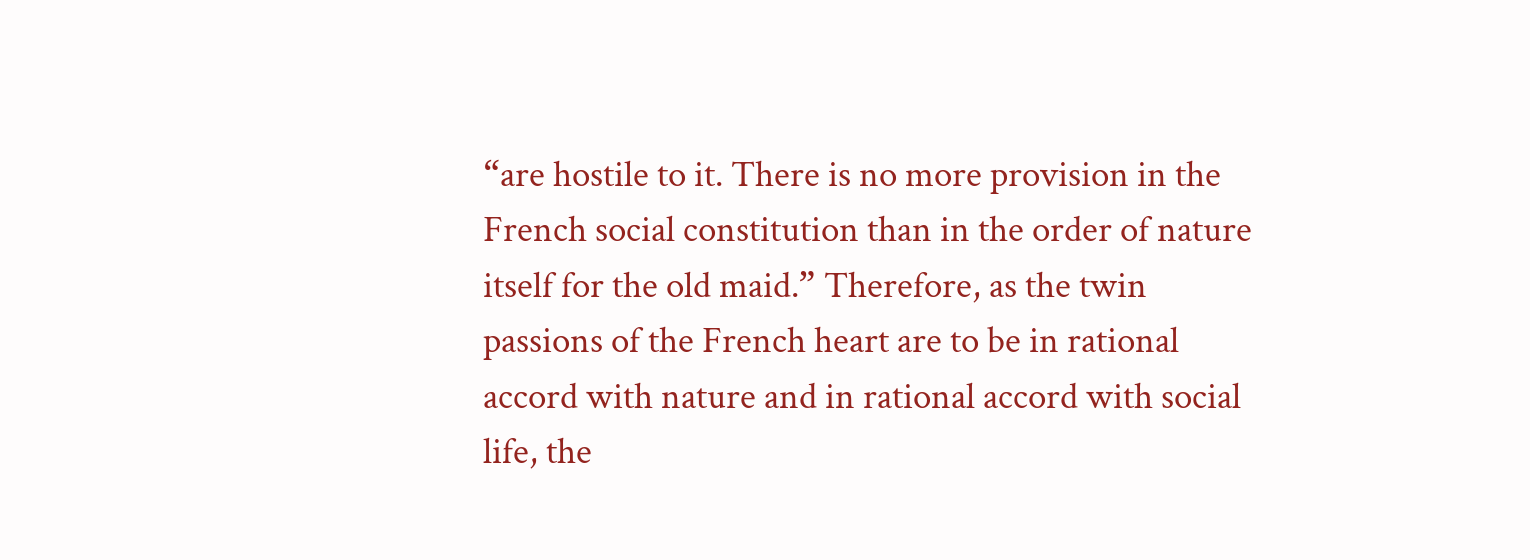“are hostile to it. There is no more provision in the French social constitution than in the order of nature itself for the old maid.” Therefore, as the twin passions of the French heart are to be in rational accord with nature and in rational accord with social life, the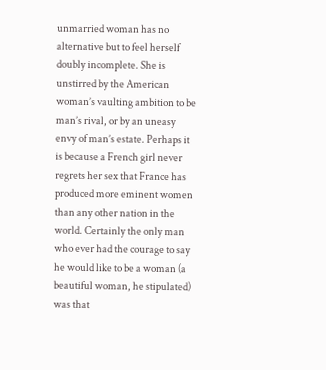unmarried woman has no alternative but to feel herself doubly incomplete. She is unstirred by the American woman’s vaulting ambition to be man’s rival, or by an uneasy envy of man’s estate. Perhaps it is because a French girl never regrets her sex that France has produced more eminent women than any other nation in the world. Certainly the only man who ever had the courage to say he would like to be a woman (a beautiful woman, he stipulated) was that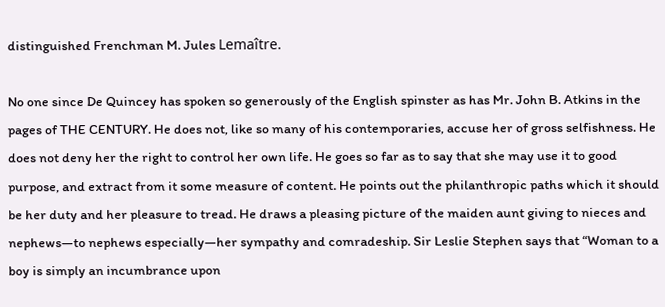distinguished Frenchman M. Jules Lemaître.

No one since De Quincey has spoken so generously of the English spinster as has Mr. John B. Atkins in the pages of THE CENTURY. He does not, like so many of his contemporaries, accuse her of gross selfishness. He does not deny her the right to control her own life. He goes so far as to say that she may use it to good purpose, and extract from it some measure of content. He points out the philanthropic paths which it should be her duty and her pleasure to tread. He draws a pleasing picture of the maiden aunt giving to nieces and nephews—to nephews especially—her sympathy and comradeship. Sir Leslie Stephen says that “Woman to a boy is simply an incumbrance upon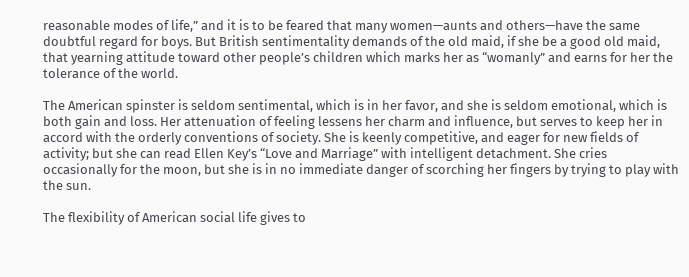reasonable modes of life,” and it is to be feared that many women—aunts and others—have the same doubtful regard for boys. But British sentimentality demands of the old maid, if she be a good old maid, that yearning attitude toward other people’s children which marks her as “womanly” and earns for her the tolerance of the world.

The American spinster is seldom sentimental, which is in her favor, and she is seldom emotional, which is both gain and loss. Her attenuation of feeling lessens her charm and influence, but serves to keep her in accord with the orderly conventions of society. She is keenly competitive, and eager for new fields of activity; but she can read Ellen Key’s “Love and Marriage” with intelligent detachment. She cries occasionally for the moon, but she is in no immediate danger of scorching her fingers by trying to play with the sun.

The flexibility of American social life gives to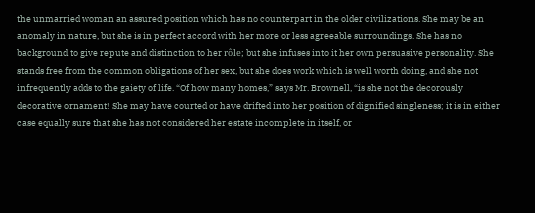the unmarried woman an assured position which has no counterpart in the older civilizations. She may be an anomaly in nature, but she is in perfect accord with her more or less agreeable surroundings. She has no background to give repute and distinction to her rôle; but she infuses into it her own persuasive personality. She stands free from the common obligations of her sex, but she does work which is well worth doing, and she not infrequently adds to the gaiety of life. “Of how many homes,” says Mr. Brownell, “is she not the decorously decorative ornament! She may have courted or have drifted into her position of dignified singleness; it is in either case equally sure that she has not considered her estate incomplete in itself, or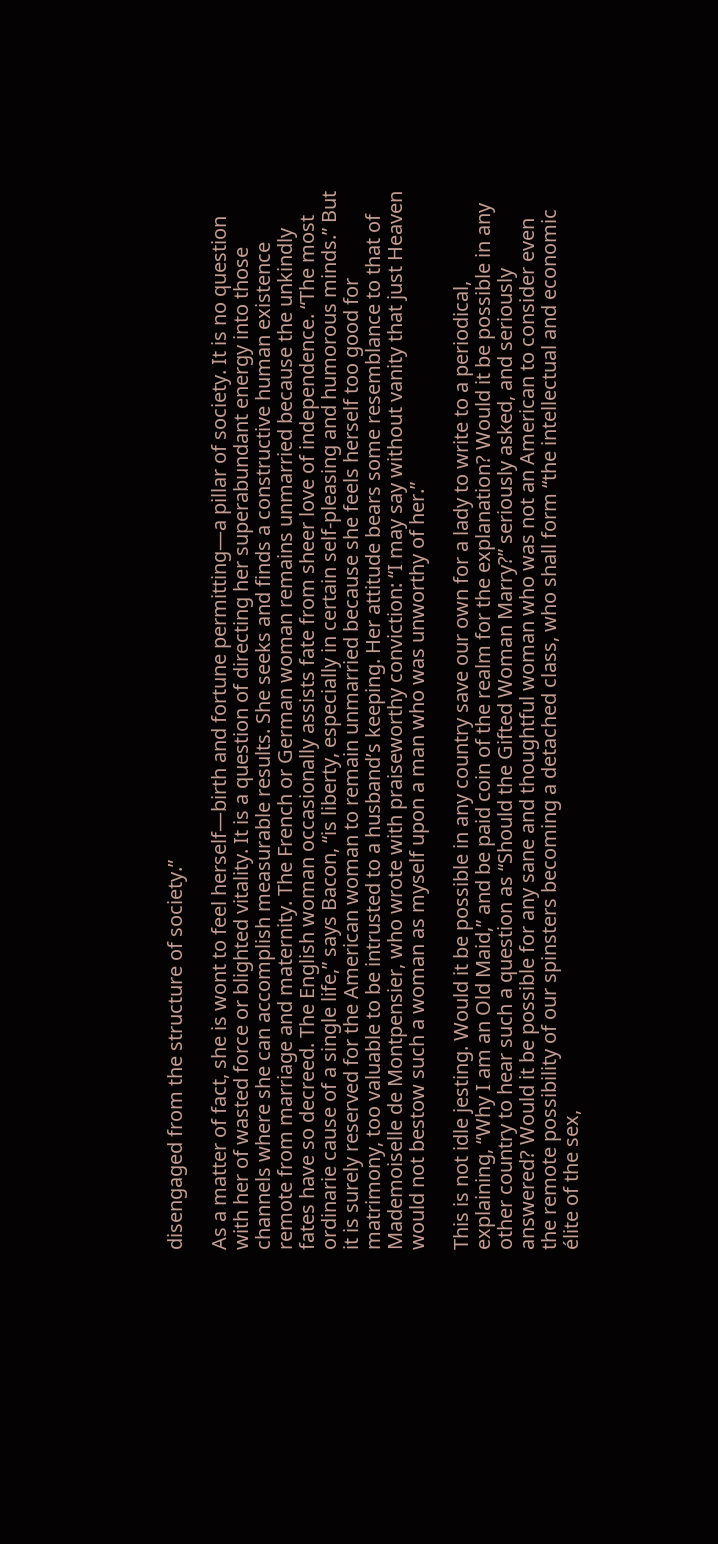disengaged from the structure of society.”

As a matter of fact, she is wont to feel herself—birth and fortune permitting—a pillar of society. It is no question with her of wasted force or blighted vitality. It is a question of directing her superabundant energy into those channels where she can accomplish measurable results. She seeks and finds a constructive human existence remote from marriage and maternity. The French or German woman remains unmarried because the unkindly fates have so decreed. The English woman occasionally assists fate from sheer love of independence. “The most ordinarie cause of a single life,” says Bacon, “is liberty, especially in certain self-pleasing and humorous minds.” But it is surely reserved for the American woman to remain unmarried because she feels herself too good for matrimony, too valuable to be intrusted to a husband’s keeping. Her attitude bears some resemblance to that of Mademoiselle de Montpensier, who wrote with praiseworthy conviction: “I may say without vanity that just Heaven would not bestow such a woman as myself upon a man who was unworthy of her.”

This is not idle jesting. Would it be possible in any country save our own for a lady to write to a periodical, explaining, “Why I am an Old Maid,” and be paid coin of the realm for the explanation? Would it be possible in any other country to hear such a question as “Should the Gifted Woman Marry?” seriously asked, and seriously answered? Would it be possible for any sane and thoughtful woman who was not an American to consider even the remote possibility of our spinsters becoming a detached class, who shall form “the intellectual and economic élite of the sex,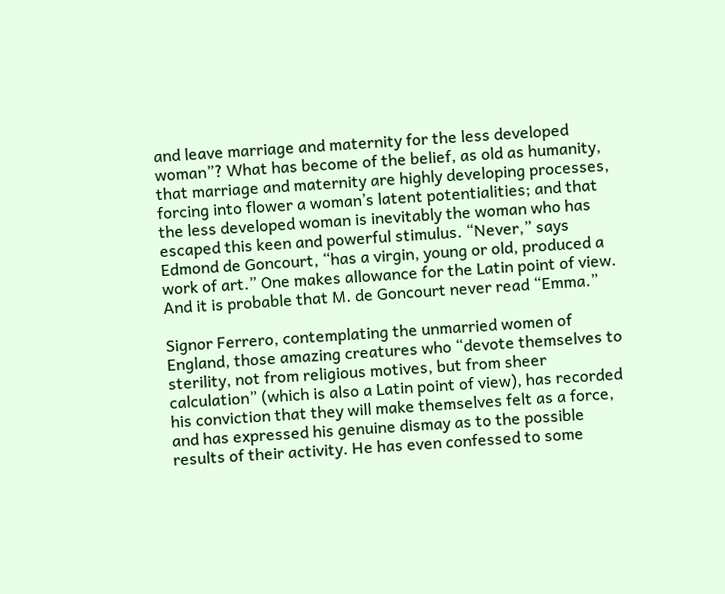and leave marriage and maternity for the less developed woman”? What has become of the belief, as old as humanity, that marriage and maternity are highly developing processes, forcing into flower a woman’s latent potentialities; and that the less developed woman is inevitably the woman who has escaped this keen and powerful stimulus. “Never,” says Edmond de Goncourt, “has a virgin, young or old, produced a work of art.” One makes allowance for the Latin point of view. And it is probable that M. de Goncourt never read “Emma.”

Signor Ferrero, contemplating the unmarried women of England, those amazing creatures who “devote themselves to sterility, not from religious motives, but from sheer calculation” (which is also a Latin point of view), has recorded his conviction that they will make themselves felt as a force, and has expressed his genuine dismay as to the possible results of their activity. He has even confessed to some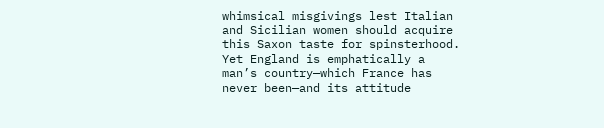whimsical misgivings lest Italian and Sicilian women should acquire this Saxon taste for spinsterhood. Yet England is emphatically a man’s country—which France has never been—and its attitude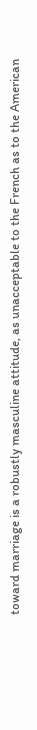toward marriage is a robustly masculine attitude, as unacceptable to the French as to the American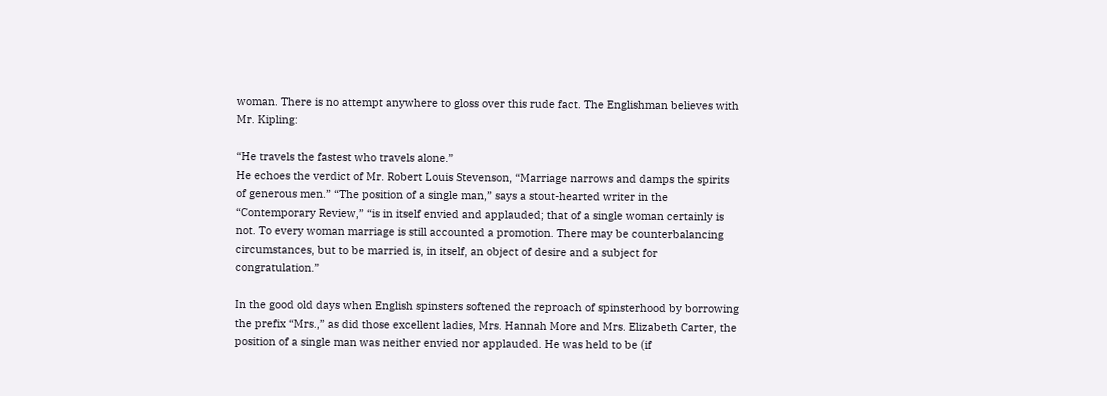woman. There is no attempt anywhere to gloss over this rude fact. The Englishman believes with Mr. Kipling:

“He travels the fastest who travels alone.”
He echoes the verdict of Mr. Robert Louis Stevenson, “Marriage narrows and damps the spirits of generous men.” “The position of a single man,” says a stout-hearted writer in the “Contemporary Review,” “is in itself envied and applauded; that of a single woman certainly is not. To every woman marriage is still accounted a promotion. There may be counterbalancing circumstances, but to be married is, in itself, an object of desire and a subject for congratulation.”

In the good old days when English spinsters softened the reproach of spinsterhood by borrowing the prefix “Mrs.,” as did those excellent ladies, Mrs. Hannah More and Mrs. Elizabeth Carter, the position of a single man was neither envied nor applauded. He was held to be (if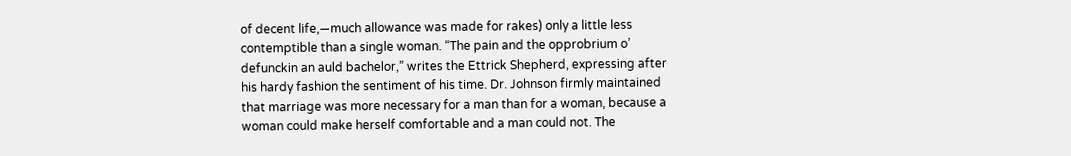of decent life,—much allowance was made for rakes) only a little less contemptible than a single woman. “The pain and the opprobrium o’ defunckin an auld bachelor,” writes the Ettrick Shepherd, expressing after his hardy fashion the sentiment of his time. Dr. Johnson firmly maintained that marriage was more necessary for a man than for a woman, because a woman could make herself comfortable and a man could not. The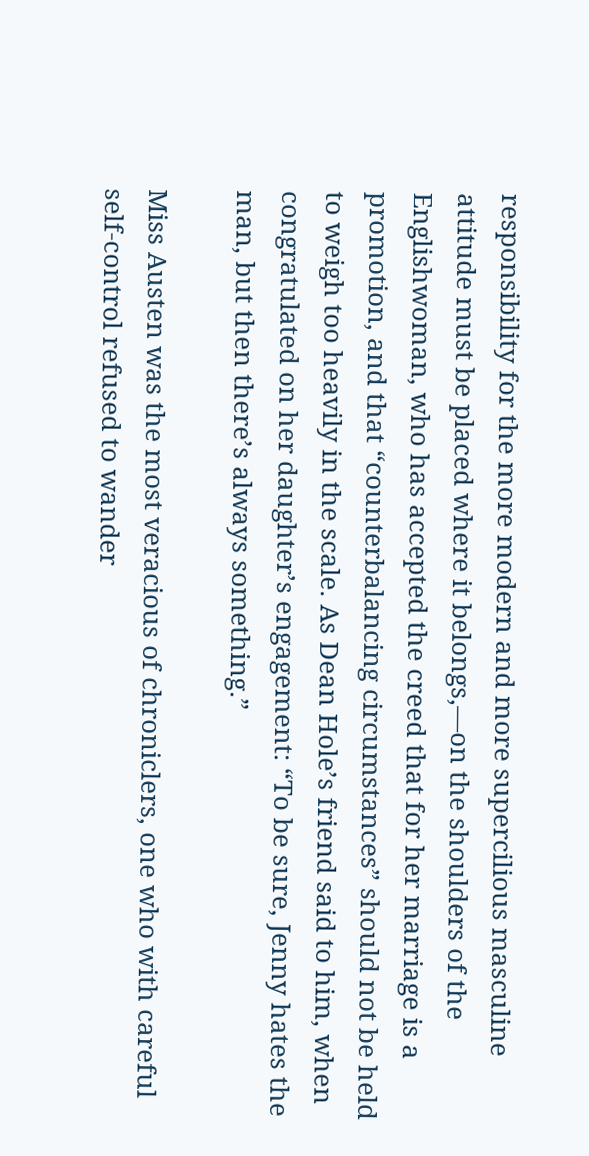responsibility for the more modern and more supercilious masculine attitude must be placed where it belongs,—on the shoulders of the Englishwoman, who has accepted the creed that for her marriage is a promotion, and that “counterbalancing circumstances” should not be held to weigh too heavily in the scale. As Dean Hole’s friend said to him, when congratulated on her daughter’s engagement: “To be sure, Jenny hates the man, but then there’s always something.”

Miss Austen was the most veracious of chroniclers, one who with careful self-control refused to wander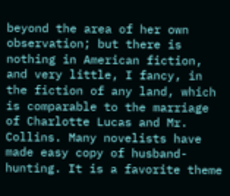beyond the area of her own observation; but there is nothing in American fiction, and very little, I fancy, in the fiction of any land, which is comparable to the marriage of Charlotte Lucas and Mr. Collins. Many novelists have made easy copy of husband-hunting. It is a favorite theme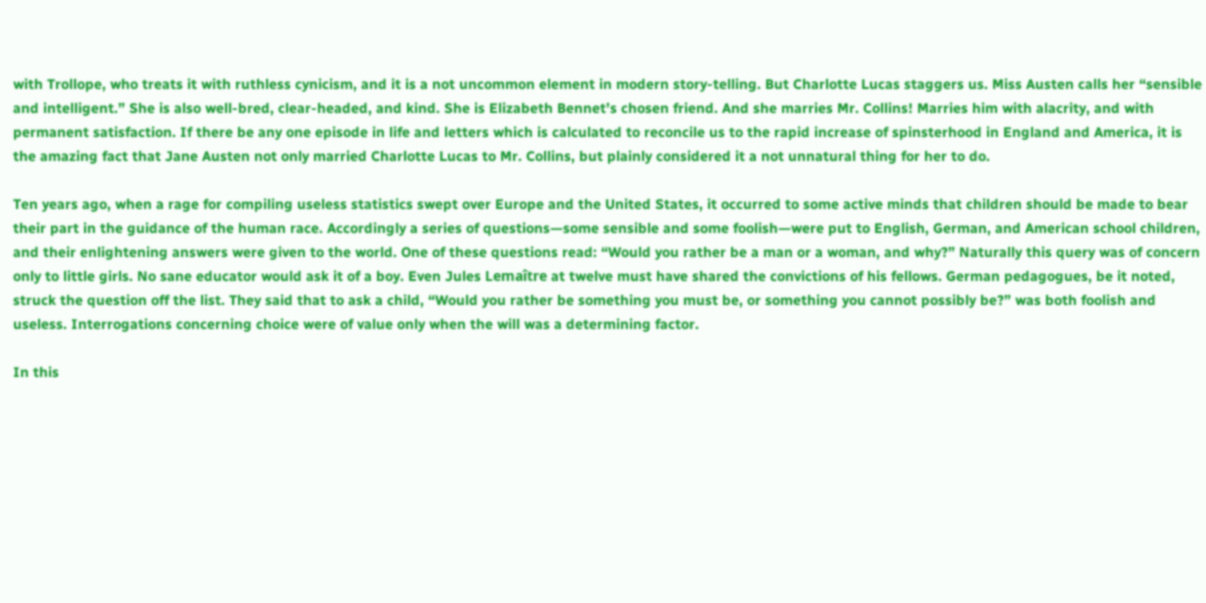with Trollope, who treats it with ruthless cynicism, and it is a not uncommon element in modern story-telling. But Charlotte Lucas staggers us. Miss Austen calls her “sensible and intelligent.” She is also well-bred, clear-headed, and kind. She is Elizabeth Bennet’s chosen friend. And she marries Mr. Collins! Marries him with alacrity, and with permanent satisfaction. If there be any one episode in life and letters which is calculated to reconcile us to the rapid increase of spinsterhood in England and America, it is the amazing fact that Jane Austen not only married Charlotte Lucas to Mr. Collins, but plainly considered it a not unnatural thing for her to do.

Ten years ago, when a rage for compiling useless statistics swept over Europe and the United States, it occurred to some active minds that children should be made to bear their part in the guidance of the human race. Accordingly a series of questions—some sensible and some foolish—were put to English, German, and American school children, and their enlightening answers were given to the world. One of these questions read: “Would you rather be a man or a woman, and why?” Naturally this query was of concern only to little girls. No sane educator would ask it of a boy. Even Jules Lemaître at twelve must have shared the convictions of his fellows. German pedagogues, be it noted, struck the question off the list. They said that to ask a child, “Would you rather be something you must be, or something you cannot possibly be?” was both foolish and useless. Interrogations concerning choice were of value only when the will was a determining factor.

In this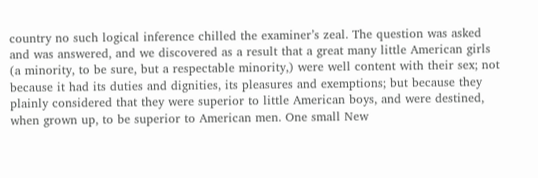country no such logical inference chilled the examiner’s zeal. The question was asked and was answered, and we discovered as a result that a great many little American girls (a minority, to be sure, but a respectable minority,) were well content with their sex; not because it had its duties and dignities, its pleasures and exemptions; but because they plainly considered that they were superior to little American boys, and were destined, when grown up, to be superior to American men. One small New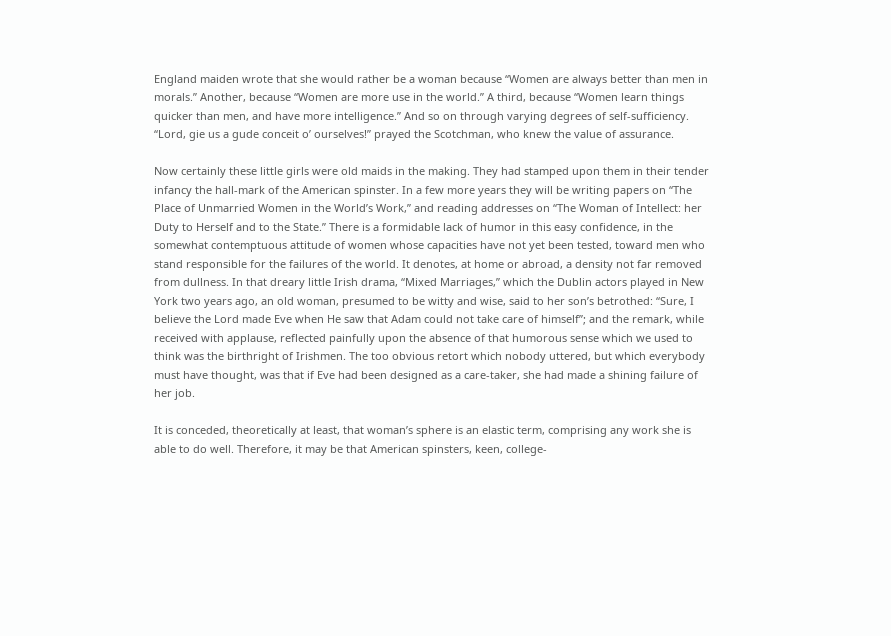England maiden wrote that she would rather be a woman because “Women are always better than men in morals.” Another, because “Women are more use in the world.” A third, because “Women learn things quicker than men, and have more intelligence.” And so on through varying degrees of self-sufficiency. “Lord, gie us a gude conceit o’ ourselves!” prayed the Scotchman, who knew the value of assurance.

Now certainly these little girls were old maids in the making. They had stamped upon them in their tender infancy the hall-mark of the American spinster. In a few more years they will be writing papers on “The Place of Unmarried Women in the World’s Work,” and reading addresses on “The Woman of Intellect: her Duty to Herself and to the State.” There is a formidable lack of humor in this easy confidence, in the somewhat contemptuous attitude of women whose capacities have not yet been tested, toward men who stand responsible for the failures of the world. It denotes, at home or abroad, a density not far removed from dullness. In that dreary little Irish drama, “Mixed Marriages,” which the Dublin actors played in New York two years ago, an old woman, presumed to be witty and wise, said to her son’s betrothed: “Sure, I believe the Lord made Eve when He saw that Adam could not take care of himself”; and the remark, while received with applause, reflected painfully upon the absence of that humorous sense which we used to think was the birthright of Irishmen. The too obvious retort which nobody uttered, but which everybody must have thought, was that if Eve had been designed as a care-taker, she had made a shining failure of her job.

It is conceded, theoretically at least, that woman’s sphere is an elastic term, comprising any work she is able to do well. Therefore, it may be that American spinsters, keen, college-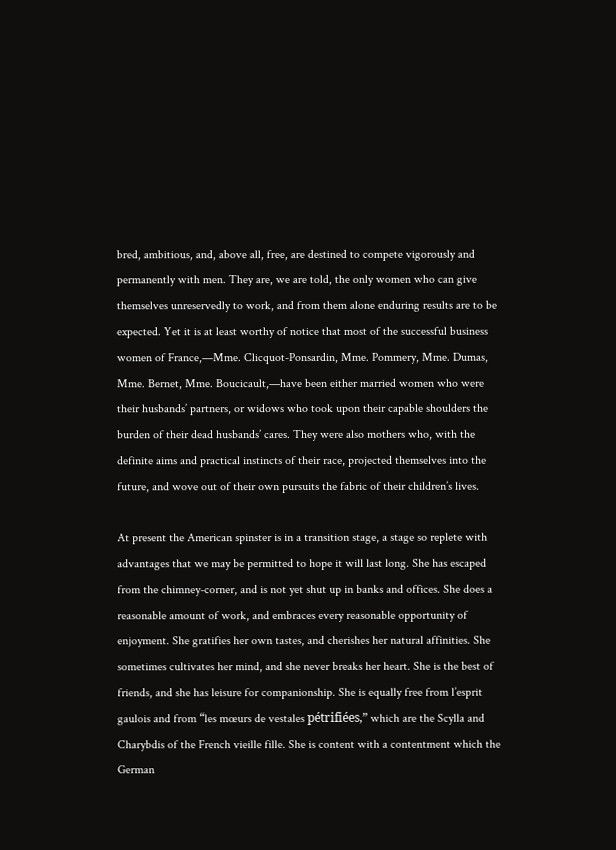bred, ambitious, and, above all, free, are destined to compete vigorously and permanently with men. They are, we are told, the only women who can give themselves unreservedly to work, and from them alone enduring results are to be expected. Yet it is at least worthy of notice that most of the successful business women of France,—Mme. Clicquot-Ponsardin, Mme. Pommery, Mme. Dumas, Mme. Bernet, Mme. Boucicault,—have been either married women who were their husbands’ partners, or widows who took upon their capable shoulders the burden of their dead husbands’ cares. They were also mothers who, with the definite aims and practical instincts of their race, projected themselves into the future, and wove out of their own pursuits the fabric of their children’s lives.

At present the American spinster is in a transition stage, a stage so replete with advantages that we may be permitted to hope it will last long. She has escaped from the chimney-corner, and is not yet shut up in banks and offices. She does a reasonable amount of work, and embraces every reasonable opportunity of enjoyment. She gratifies her own tastes, and cherishes her natural affinities. She sometimes cultivates her mind, and she never breaks her heart. She is the best of friends, and she has leisure for companionship. She is equally free from l’esprit gaulois and from “les mœurs de vestales pétrifiées,” which are the Scylla and Charybdis of the French vieille fille. She is content with a contentment which the German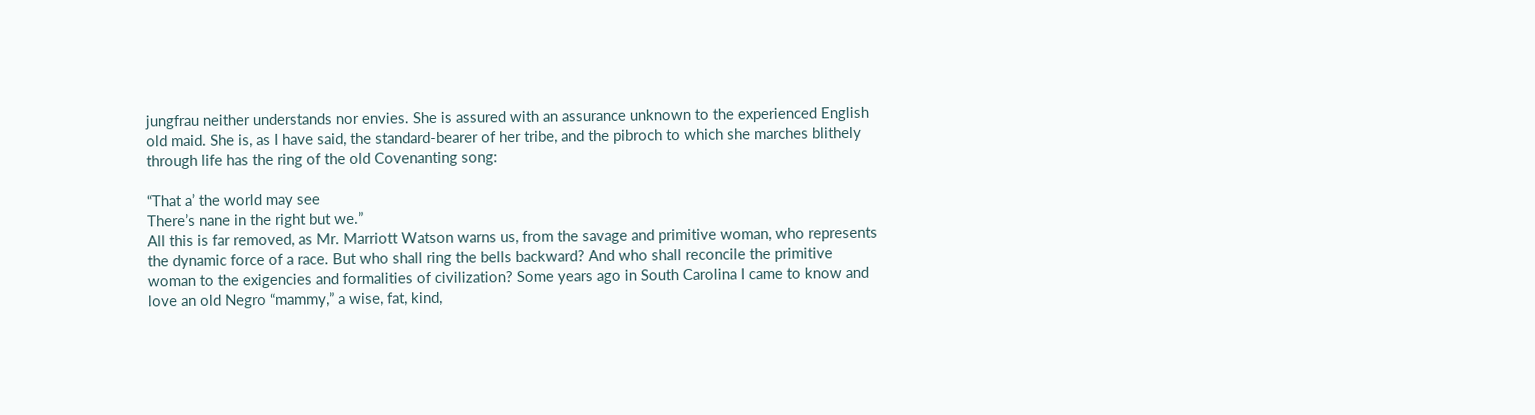jungfrau neither understands nor envies. She is assured with an assurance unknown to the experienced English old maid. She is, as I have said, the standard-bearer of her tribe, and the pibroch to which she marches blithely through life has the ring of the old Covenanting song:

“That a’ the world may see
There’s nane in the right but we.”
All this is far removed, as Mr. Marriott Watson warns us, from the savage and primitive woman, who represents the dynamic force of a race. But who shall ring the bells backward? And who shall reconcile the primitive woman to the exigencies and formalities of civilization? Some years ago in South Carolina I came to know and love an old Negro “mammy,” a wise, fat, kind,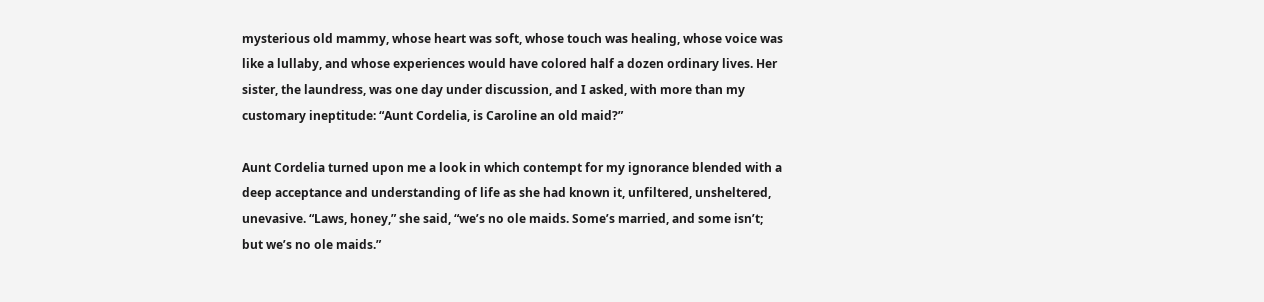mysterious old mammy, whose heart was soft, whose touch was healing, whose voice was like a lullaby, and whose experiences would have colored half a dozen ordinary lives. Her sister, the laundress, was one day under discussion, and I asked, with more than my customary ineptitude: “Aunt Cordelia, is Caroline an old maid?”

Aunt Cordelia turned upon me a look in which contempt for my ignorance blended with a deep acceptance and understanding of life as she had known it, unfiltered, unsheltered, unevasive. “Laws, honey,” she said, “we’s no ole maids. Some’s married, and some isn’t; but we’s no ole maids.”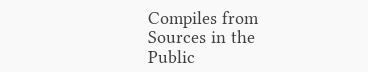Compiles from Sources in the Public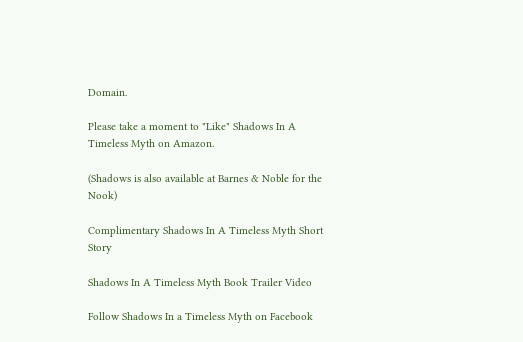Domain.

Please take a moment to "Like" Shadows In A Timeless Myth on Amazon.

(Shadows is also available at Barnes & Noble for the Nook)

Complimentary Shadows In A Timeless Myth Short Story

Shadows In A Timeless Myth Book Trailer Video

Follow Shadows In a Timeless Myth on Facebook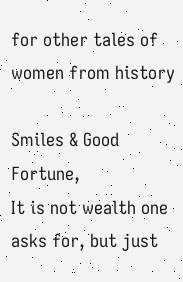for other tales of women from history

Smiles & Good Fortune,
It is not wealth one asks for, but just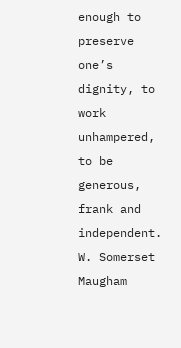enough to preserve one’s dignity, to work unhampered, to be generous, frank and independent. W. Somerset Maugham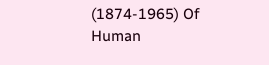(1874-1965) Of Human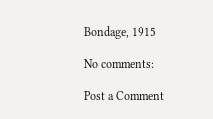Bondage, 1915

No comments:

Post a Comment